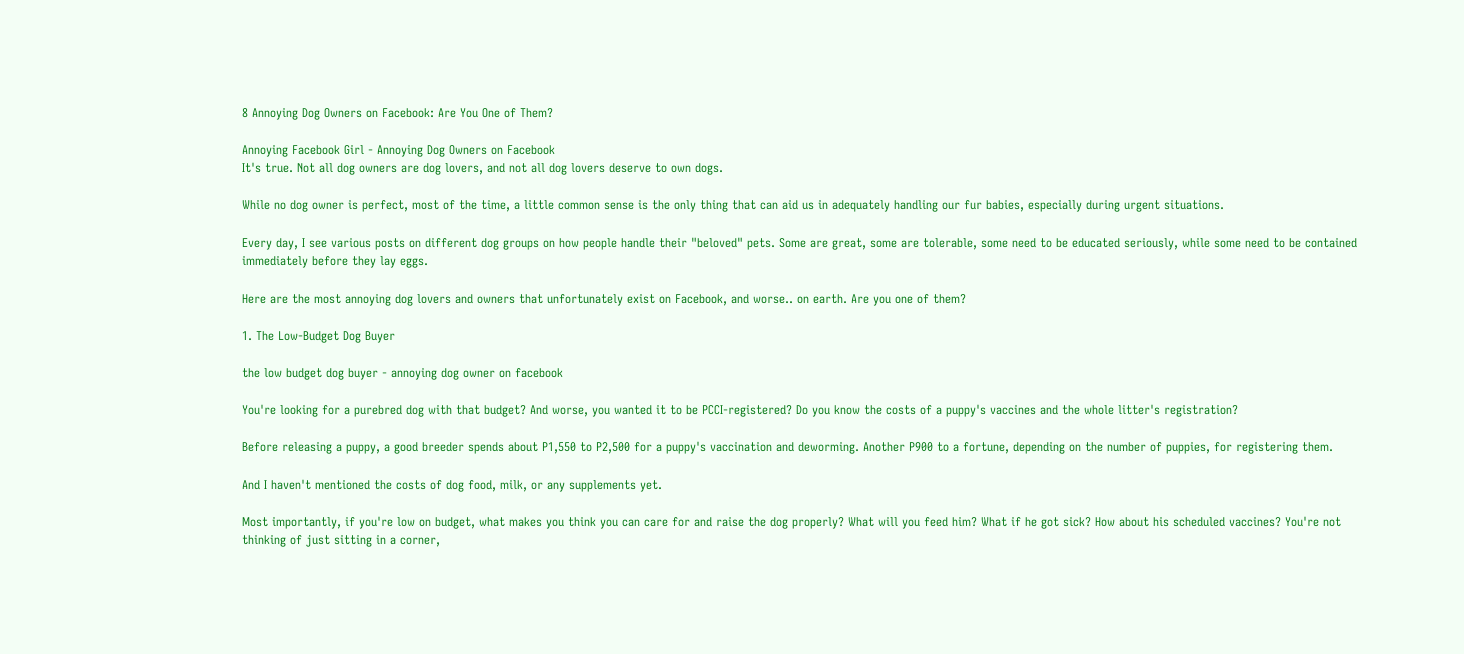8 Annoying Dog Owners on Facebook: Are You One of Them?

Annoying Facebook Girl - Annoying Dog Owners on Facebook
It's true. Not all dog owners are dog lovers, and not all dog lovers deserve to own dogs.

While no dog owner is perfect, most of the time, a little common sense is the only thing that can aid us in adequately handling our fur babies, especially during urgent situations.

Every day, I see various posts on different dog groups on how people handle their "beloved" pets. Some are great, some are tolerable, some need to be educated seriously, while some need to be contained immediately before they lay eggs.

Here are the most annoying dog lovers and owners that unfortunately exist on Facebook, and worse.. on earth. Are you one of them?

1. The Low-Budget Dog Buyer

the low budget dog buyer - annoying dog owner on facebook

You're looking for a purebred dog with that budget? And worse, you wanted it to be PCCI-registered? Do you know the costs of a puppy's vaccines and the whole litter's registration?

Before releasing a puppy, a good breeder spends about P1,550 to P2,500 for a puppy's vaccination and deworming. Another P900 to a fortune, depending on the number of puppies, for registering them.

And I haven't mentioned the costs of dog food, milk, or any supplements yet.

Most importantly, if you're low on budget, what makes you think you can care for and raise the dog properly? What will you feed him? What if he got sick? How about his scheduled vaccines? You're not thinking of just sitting in a corner,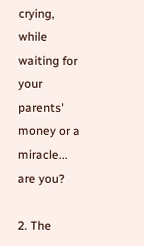crying, while waiting for your parents' money or a miracle... are you?

2. The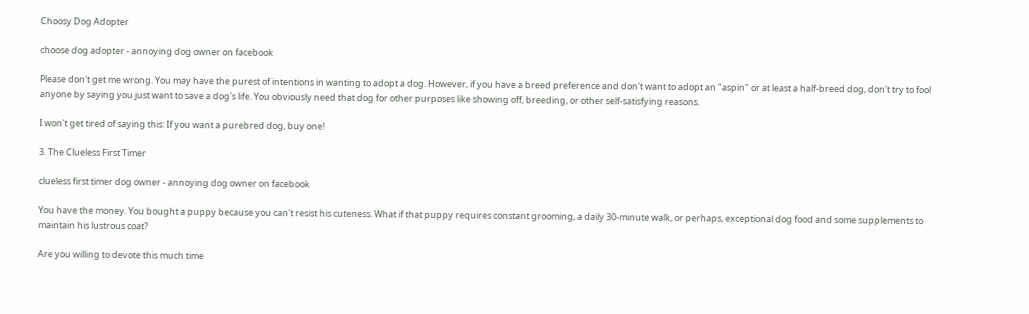Choosy Dog Adopter

choose dog adopter - annoying dog owner on facebook

Please don't get me wrong. You may have the purest of intentions in wanting to adopt a dog. However, if you have a breed preference and don't want to adopt an "aspin" or at least a half-breed dog, don't try to fool anyone by saying you just want to save a dog's life. You obviously need that dog for other purposes like showing off, breeding, or other self-satisfying reasons.

I won't get tired of saying this: If you want a purebred dog, buy one!

3. The Clueless First Timer

clueless first timer dog owner - annoying dog owner on facebook

You have the money. You bought a puppy because you can't resist his cuteness. What if that puppy requires constant grooming, a daily 30-minute walk, or perhaps, exceptional dog food and some supplements to maintain his lustrous coat?

Are you willing to devote this much time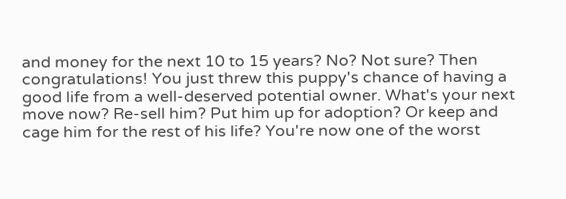and money for the next 10 to 15 years? No? Not sure? Then congratulations! You just threw this puppy's chance of having a good life from a well-deserved potential owner. What's your next move now? Re-sell him? Put him up for adoption? Or keep and cage him for the rest of his life? You're now one of the worst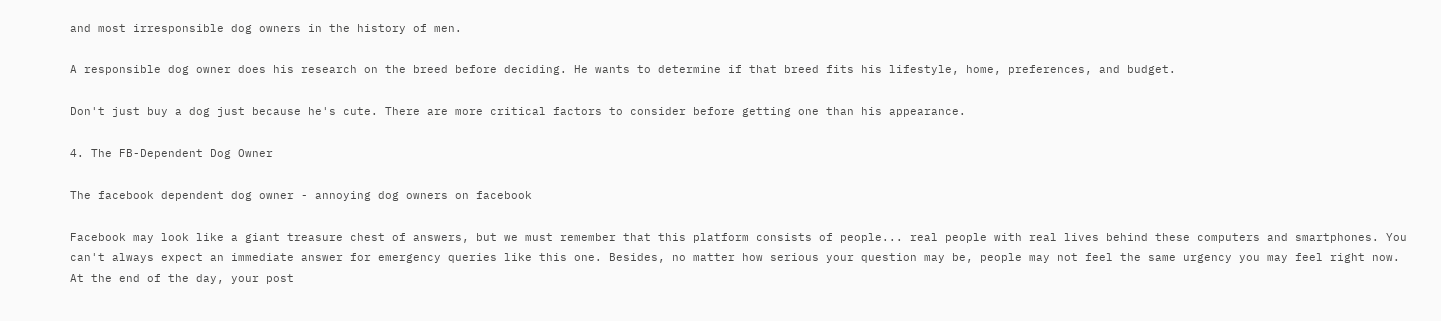and most irresponsible dog owners in the history of men.

A responsible dog owner does his research on the breed before deciding. He wants to determine if that breed fits his lifestyle, home, preferences, and budget.

Don't just buy a dog just because he's cute. There are more critical factors to consider before getting one than his appearance.

4. The FB-Dependent Dog Owner

The facebook dependent dog owner - annoying dog owners on facebook

Facebook may look like a giant treasure chest of answers, but we must remember that this platform consists of people... real people with real lives behind these computers and smartphones. You can't always expect an immediate answer for emergency queries like this one. Besides, no matter how serious your question may be, people may not feel the same urgency you may feel right now. At the end of the day, your post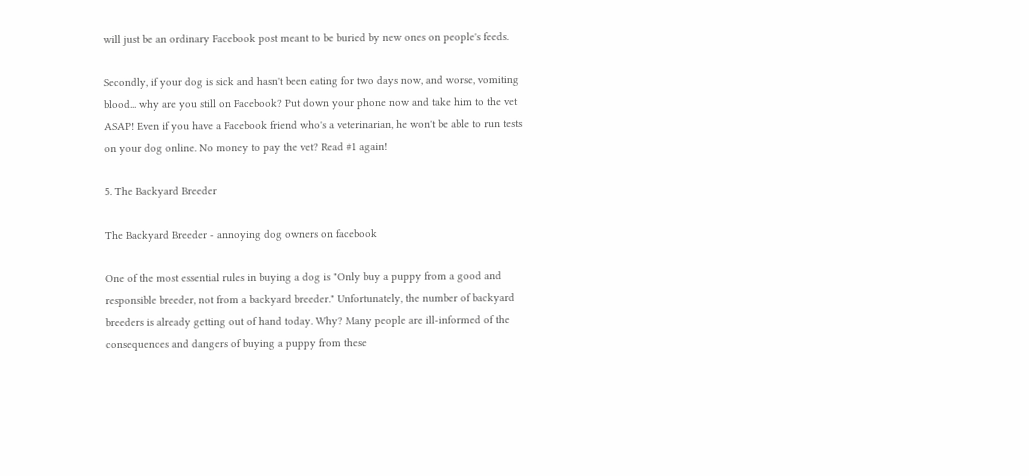will just be an ordinary Facebook post meant to be buried by new ones on people's feeds.

Secondly, if your dog is sick and hasn't been eating for two days now, and worse, vomiting blood... why are you still on Facebook? Put down your phone now and take him to the vet ASAP! Even if you have a Facebook friend who's a veterinarian, he won't be able to run tests on your dog online. No money to pay the vet? Read #1 again!

5. The Backyard Breeder

The Backyard Breeder - annoying dog owners on facebook

One of the most essential rules in buying a dog is "Only buy a puppy from a good and responsible breeder, not from a backyard breeder." Unfortunately, the number of backyard breeders is already getting out of hand today. Why? Many people are ill-informed of the consequences and dangers of buying a puppy from these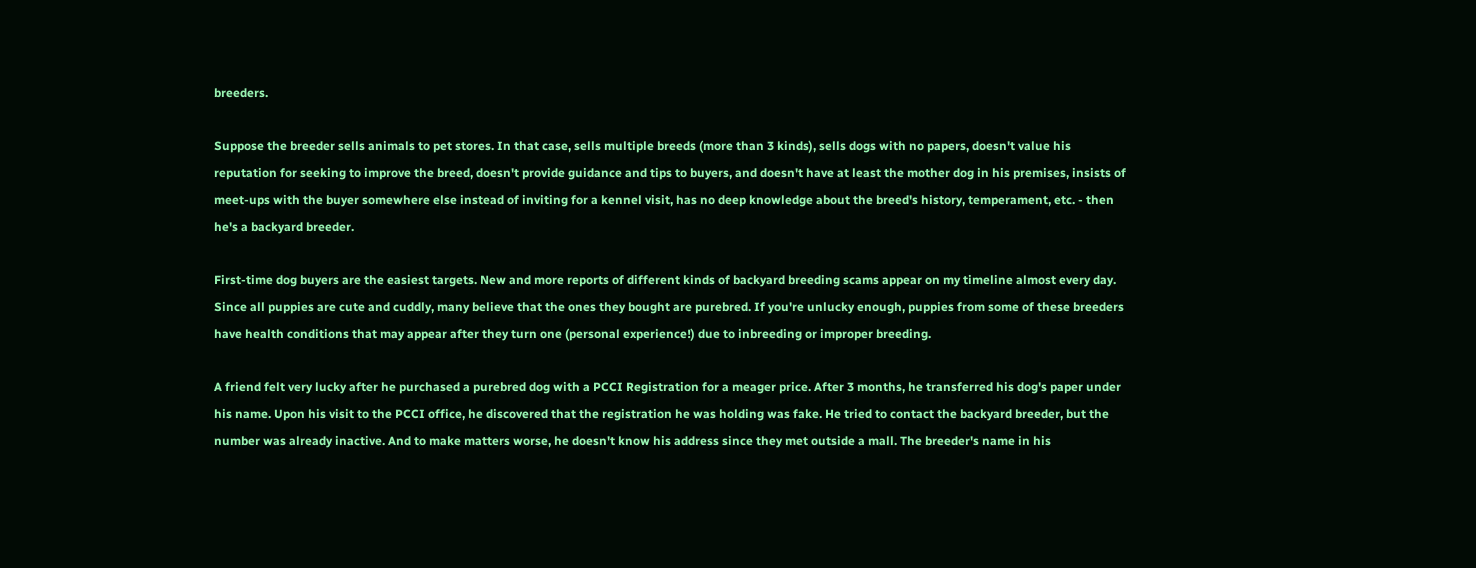breeders.

Suppose the breeder sells animals to pet stores. In that case, sells multiple breeds (more than 3 kinds), sells dogs with no papers, doesn't value his reputation for seeking to improve the breed, doesn't provide guidance and tips to buyers, and doesn't have at least the mother dog in his premises, insists of meet-ups with the buyer somewhere else instead of inviting for a kennel visit, has no deep knowledge about the breed's history, temperament, etc. - then he's a backyard breeder.

First-time dog buyers are the easiest targets. New and more reports of different kinds of backyard breeding scams appear on my timeline almost every day. Since all puppies are cute and cuddly, many believe that the ones they bought are purebred. If you're unlucky enough, puppies from some of these breeders have health conditions that may appear after they turn one (personal experience!) due to inbreeding or improper breeding.

A friend felt very lucky after he purchased a purebred dog with a PCCI Registration for a meager price. After 3 months, he transferred his dog's paper under his name. Upon his visit to the PCCI office, he discovered that the registration he was holding was fake. He tried to contact the backyard breeder, but the number was already inactive. And to make matters worse, he doesn't know his address since they met outside a mall. The breeder's name in his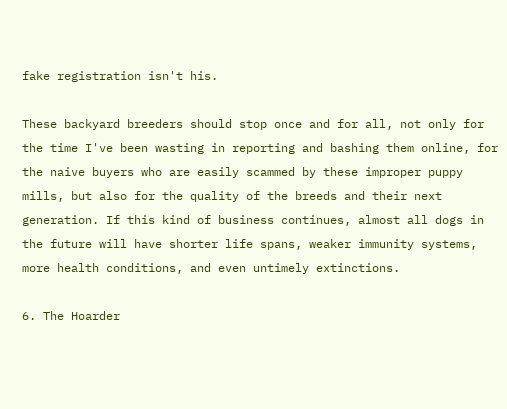fake registration isn't his.

These backyard breeders should stop once and for all, not only for the time I've been wasting in reporting and bashing them online, for the naive buyers who are easily scammed by these improper puppy mills, but also for the quality of the breeds and their next generation. If this kind of business continues, almost all dogs in the future will have shorter life spans, weaker immunity systems, more health conditions, and even untimely extinctions.

6. The Hoarder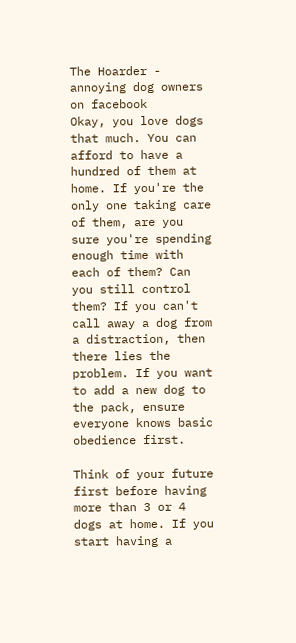The Hoarder - annoying dog owners on facebook
Okay, you love dogs that much. You can afford to have a hundred of them at home. If you're the only one taking care of them, are you sure you're spending enough time with each of them? Can you still control them? If you can't call away a dog from a distraction, then there lies the problem. If you want to add a new dog to the pack, ensure everyone knows basic obedience first.

Think of your future first before having more than 3 or 4 dogs at home. If you start having a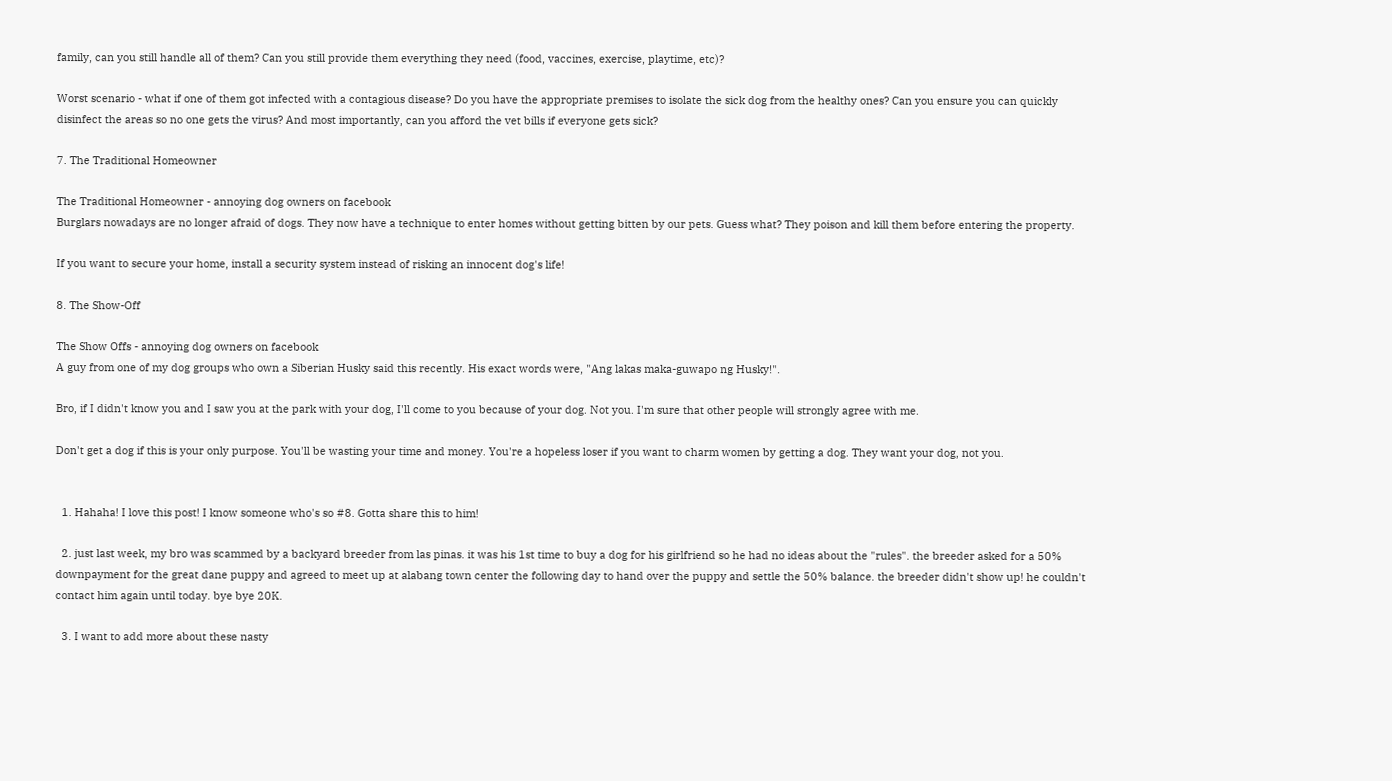family, can you still handle all of them? Can you still provide them everything they need (food, vaccines, exercise, playtime, etc)?

Worst scenario - what if one of them got infected with a contagious disease? Do you have the appropriate premises to isolate the sick dog from the healthy ones? Can you ensure you can quickly disinfect the areas so no one gets the virus? And most importantly, can you afford the vet bills if everyone gets sick?

7. The Traditional Homeowner

The Traditional Homeowner - annoying dog owners on facebook
Burglars nowadays are no longer afraid of dogs. They now have a technique to enter homes without getting bitten by our pets. Guess what? They poison and kill them before entering the property.

If you want to secure your home, install a security system instead of risking an innocent dog's life!

8. The Show-Off

The Show Offs - annoying dog owners on facebook
A guy from one of my dog groups who own a Siberian Husky said this recently. His exact words were, "Ang lakas maka-guwapo ng Husky!".

Bro, if I didn't know you and I saw you at the park with your dog, I'll come to you because of your dog. Not you. I'm sure that other people will strongly agree with me.

Don't get a dog if this is your only purpose. You'll be wasting your time and money. You're a hopeless loser if you want to charm women by getting a dog. They want your dog, not you.


  1. Hahaha! I love this post! I know someone who's so #8. Gotta share this to him!

  2. just last week, my bro was scammed by a backyard breeder from las pinas. it was his 1st time to buy a dog for his girlfriend so he had no ideas about the "rules". the breeder asked for a 50% downpayment for the great dane puppy and agreed to meet up at alabang town center the following day to hand over the puppy and settle the 50% balance. the breeder didn't show up! he couldn't contact him again until today. bye bye 20K.

  3. I want to add more about these nasty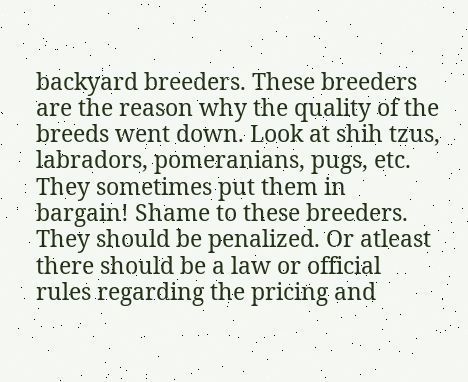backyard breeders. These breeders are the reason why the quality of the breeds went down. Look at shih tzus, labradors, pomeranians, pugs, etc. They sometimes put them in bargain! Shame to these breeders. They should be penalized. Or atleast there should be a law or official rules regarding the pricing and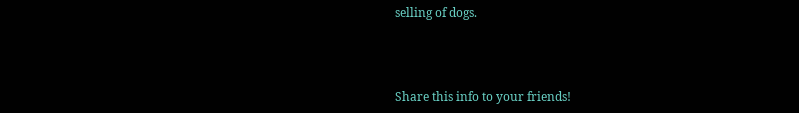selling of dogs.



Share this info to your friends!